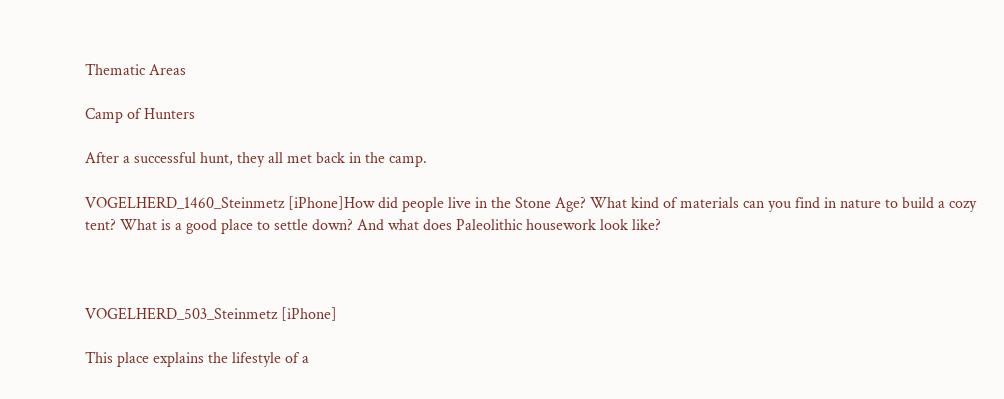Thematic Areas

Camp of Hunters

After a successful hunt, they all met back in the camp.

VOGELHERD_1460_Steinmetz [iPhone]How did people live in the Stone Age? What kind of materials can you find in nature to build a cozy tent? What is a good place to settle down? And what does Paleolithic housework look like?



VOGELHERD_503_Steinmetz [iPhone]

This place explains the lifestyle of a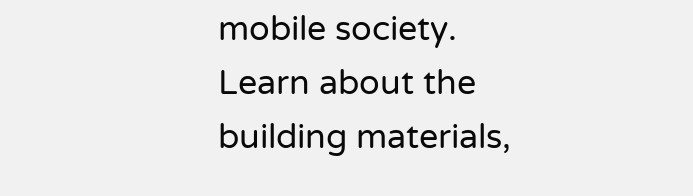mobile society. Learn about the building materials,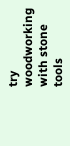try woodworking with stone tools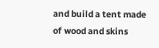and build a tent made of wood and skins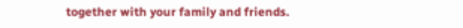together with your family and friends.